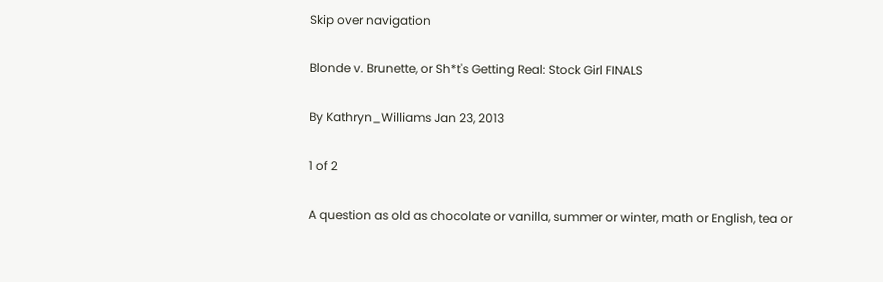Skip over navigation

Blonde v. Brunette, or Sh*t's Getting Real: Stock Girl FINALS

By Kathryn_Williams Jan 23, 2013

1 of 2

A question as old as chocolate or vanilla, summer or winter, math or English, tea or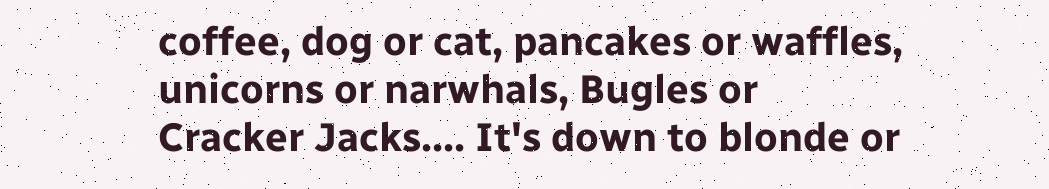coffee, dog or cat, pancakes or waffles, unicorns or narwhals, Bugles or Cracker Jacks.... It's down to blonde or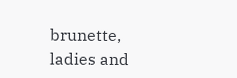brunette, ladies and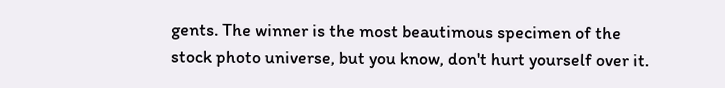gents. The winner is the most beautimous specimen of the stock photo universe, but you know, don't hurt yourself over it.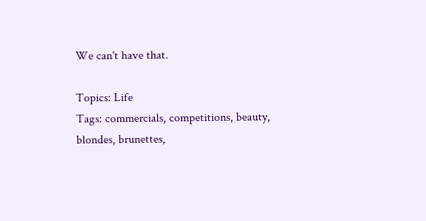We can't have that.

Topics: Life
Tags: commercials, competitions, beauty, blondes, brunettes,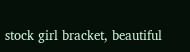stock girl bracket, beautiful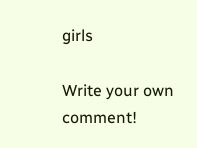girls

Write your own comment!